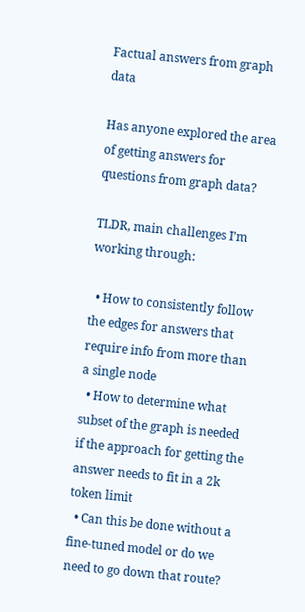Factual answers from graph data

Has anyone explored the area of getting answers for questions from graph data?

TLDR, main challenges I’m working through:

  • How to consistently follow the edges for answers that require info from more than a single node
  • How to determine what subset of the graph is needed if the approach for getting the answer needs to fit in a 2k token limit
  • Can this be done without a fine-tuned model or do we need to go down that route?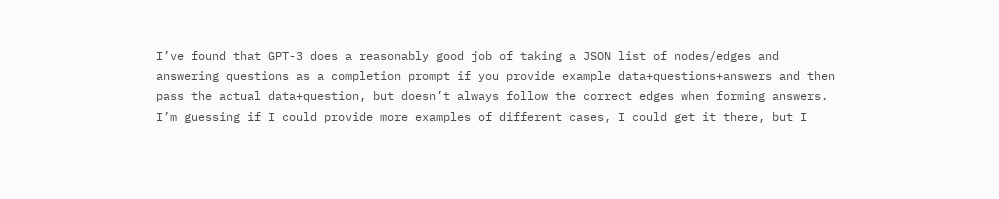I’ve found that GPT-3 does a reasonably good job of taking a JSON list of nodes/edges and answering questions as a completion prompt if you provide example data+questions+answers and then pass the actual data+question, but doesn’t always follow the correct edges when forming answers. I’m guessing if I could provide more examples of different cases, I could get it there, but I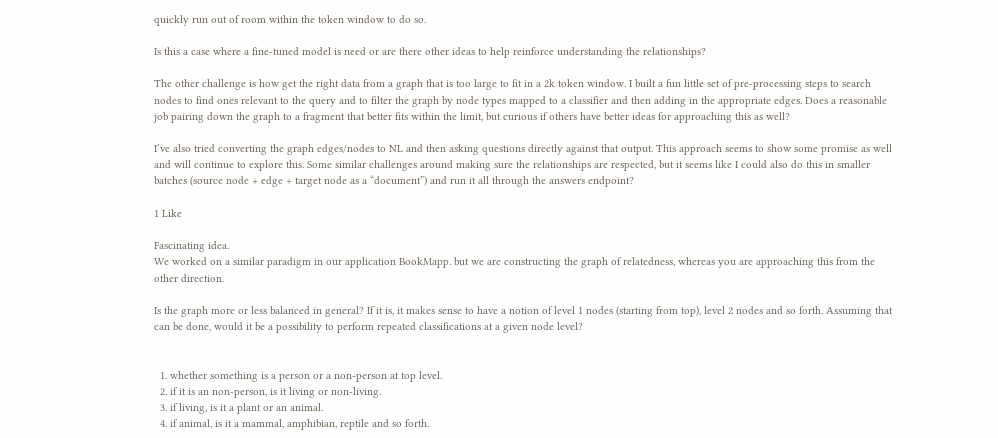quickly run out of room within the token window to do so.

Is this a case where a fine-tuned model is need or are there other ideas to help reinforce understanding the relationships?

The other challenge is how get the right data from a graph that is too large to fit in a 2k token window. I built a fun little set of pre-processing steps to search nodes to find ones relevant to the query and to filter the graph by node types mapped to a classifier and then adding in the appropriate edges. Does a reasonable job pairing down the graph to a fragment that better fits within the limit, but curious if others have better ideas for approaching this as well?

I’ve also tried converting the graph edges/nodes to NL and then asking questions directly against that output. This approach seems to show some promise as well and will continue to explore this. Some similar challenges around making sure the relationships are respected, but it seems like I could also do this in smaller batches (source node + edge + target node as a “document”) and run it all through the answers endpoint?

1 Like

Fascinating idea.
We worked on a similar paradigm in our application BookMapp. but we are constructing the graph of relatedness, whereas you are approaching this from the other direction.

Is the graph more or less balanced in general? If it is, it makes sense to have a notion of level 1 nodes (starting from top), level 2 nodes and so forth. Assuming that can be done, would it be a possibility to perform repeated classifications at a given node level?


  1. whether something is a person or a non-person at top level.
  2. if it is an non-person, is it living or non-living.
  3. if living, is it a plant or an animal.
  4. if animal, is it a mammal, amphibian, reptile and so forth.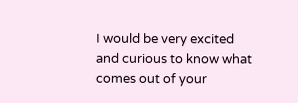I would be very excited and curious to know what comes out of your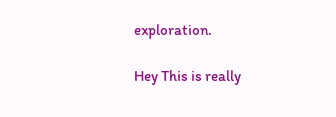exploration.

Hey This is really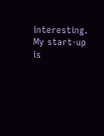interesting. My start-up is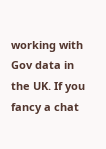working with Gov data in the UK. If you fancy a chat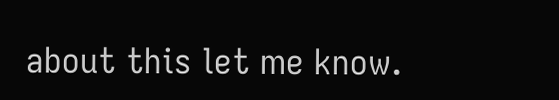about this let me know.